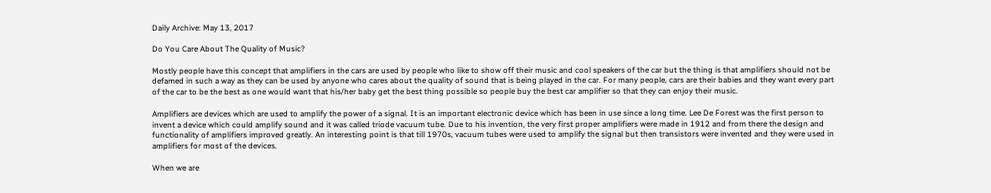Daily Archive: May 13, 2017

Do You Care About The Quality of Music?

Mostly people have this concept that amplifiers in the cars are used by people who like to show off their music and cool speakers of the car but the thing is that amplifiers should not be defamed in such a way as they can be used by anyone who cares about the quality of sound that is being played in the car. For many people, cars are their babies and they want every part of the car to be the best as one would want that his/her baby get the best thing possible so people buy the best car amplifier so that they can enjoy their music.

Amplifiers are devices which are used to amplify the power of a signal. It is an important electronic device which has been in use since a long time. Lee De Forest was the first person to invent a device which could amplify sound and it was called triode vacuum tube. Due to his invention, the very first proper amplifiers were made in 1912 and from there the design and functionality of amplifiers improved greatly. An interesting point is that till 1970s, vacuum tubes were used to amplify the signal but then transistors were invented and they were used in amplifiers for most of the devices.

When we are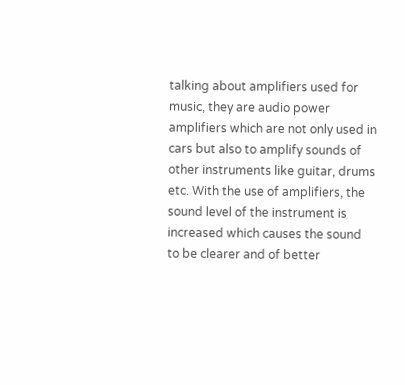talking about amplifiers used for music, they are audio power amplifiers which are not only used in cars but also to amplify sounds of other instruments like guitar, drums etc. With the use of amplifiers, the sound level of the instrument is increased which causes the sound to be clearer and of better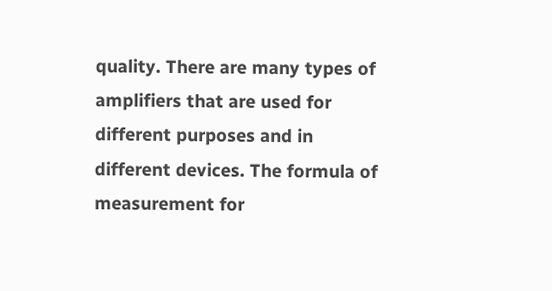quality. There are many types of amplifiers that are used for different purposes and in different devices. The formula of measurement for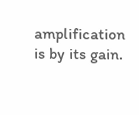amplification is by its gain.